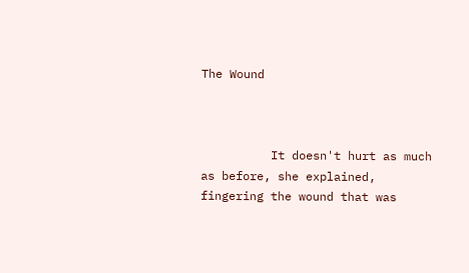The Wound



          It doesn't hurt as much as before, she explained,
fingering the wound that was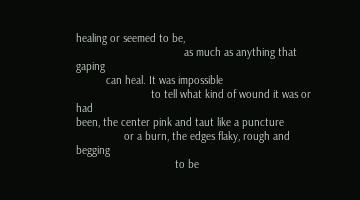healing or seemed to be,
                                    as much as anything that gaping
          can heal. It was impossible
                         to tell what kind of wound it was or had
been, the center pink and taut like a puncture
                or a burn, the edges flaky, rough and begging
                                 to be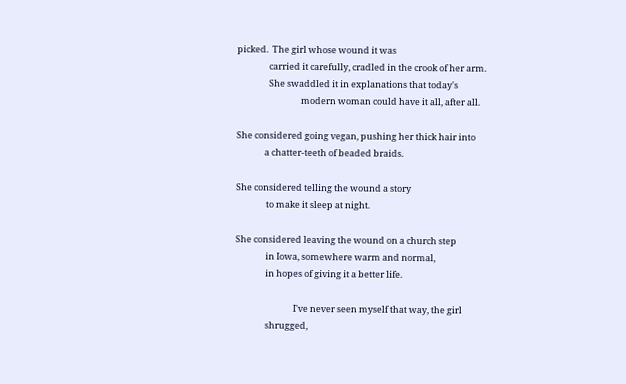picked.  The girl whose wound it was
                carried it carefully, cradled in the crook of her arm.
                She swaddled it in explanations that today's
                                modern woman could have it all, after all.

She considered going vegan, pushing her thick hair into
              a chatter-teeth of beaded braids.

She considered telling the wound a story
               to make it sleep at night.

She considered leaving the wound on a church step
               in Iowa, somewhere warm and normal,
               in hopes of giving it a better life.

                             I've never seen myself that way, the girl
               shrugged,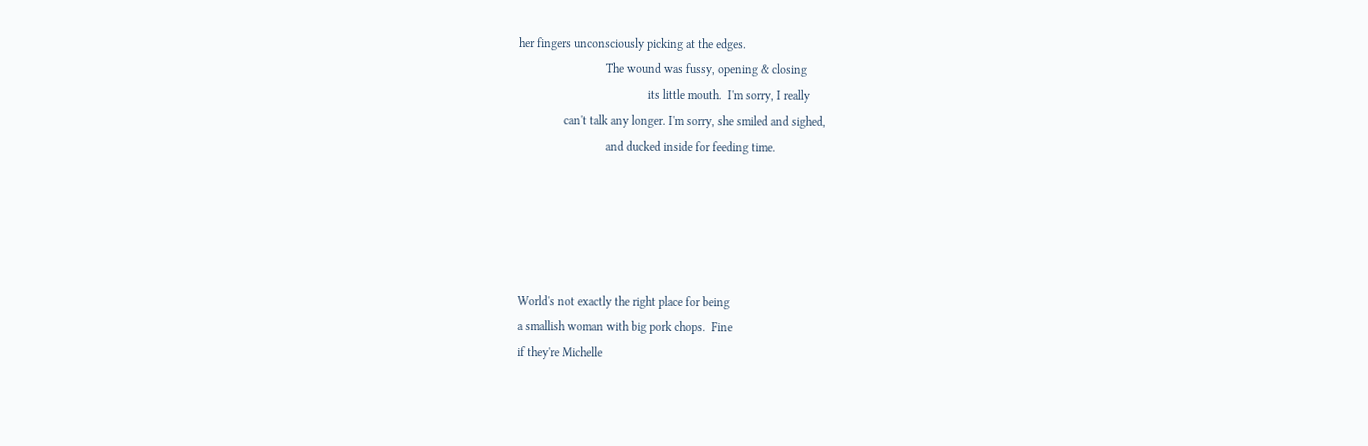her fingers unconsciously picking at the edges.
                             The wound was fussy, opening & closing
                                           its little mouth.  I'm sorry, I really
               can't talk any longer. I'm sorry, she smiled and sighed,
                             and ducked inside for feeding time.





World's not exactly the right place for being
a smallish woman with big pork chops.  Fine
if they're Michelle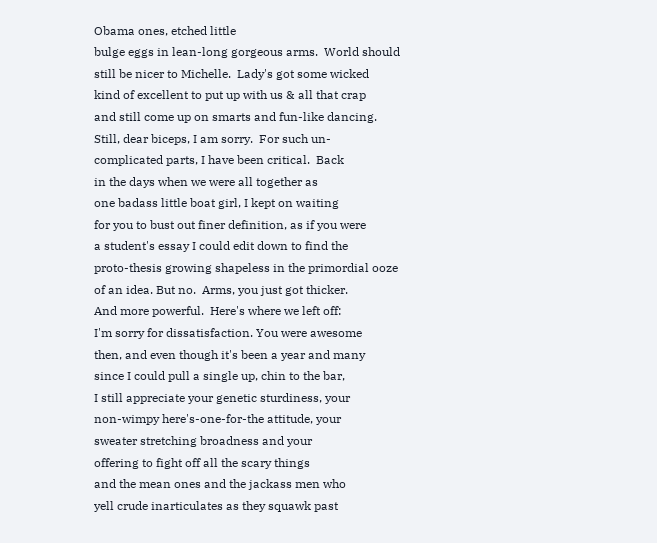Obama ones, etched little
bulge eggs in lean-long gorgeous arms.  World should
still be nicer to Michelle.  Lady's got some wicked
kind of excellent to put up with us & all that crap
and still come up on smarts and fun-like dancing.
Still, dear biceps, I am sorry.  For such un-
complicated parts, I have been critical.  Back
in the days when we were all together as
one badass little boat girl, I kept on waiting
for you to bust out finer definition, as if you were
a student's essay I could edit down to find the
proto-thesis growing shapeless in the primordial ooze
of an idea. But no.  Arms, you just got thicker.
And more powerful.  Here's where we left off:
I'm sorry for dissatisfaction. You were awesome
then, and even though it's been a year and many
since I could pull a single up, chin to the bar,
I still appreciate your genetic sturdiness, your
non-wimpy here's-one-for-the attitude, your
sweater stretching broadness and your
offering to fight off all the scary things
and the mean ones and the jackass men who
yell crude inarticulates as they squawk past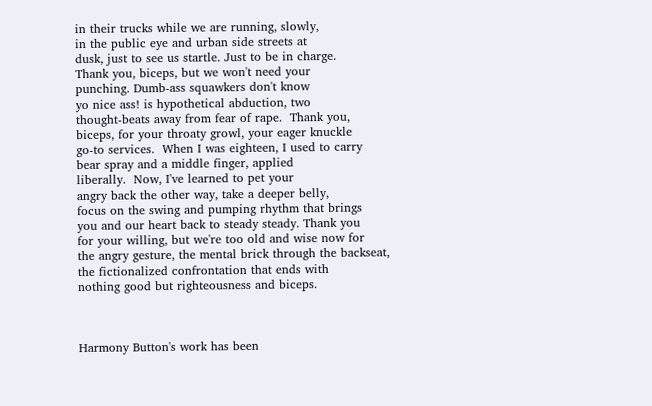in their trucks while we are running, slowly,
in the public eye and urban side streets at
dusk, just to see us startle. Just to be in charge.
Thank you, biceps, but we won't need your
punching. Dumb-ass squawkers don't know
yo nice ass! is hypothetical abduction, two
thought-beats away from fear of rape.  Thank you,
biceps, for your throaty growl, your eager knuckle
go-to services.  When I was eighteen, I used to carry
bear spray and a middle finger, applied
liberally.  Now, I've learned to pet your
angry back the other way, take a deeper belly,
focus on the swing and pumping rhythm that brings
you and our heart back to steady steady. Thank you
for your willing, but we're too old and wise now for
the angry gesture, the mental brick through the backseat,
the fictionalized confrontation that ends with
nothing good but righteousness and biceps.



Harmony Button's work has been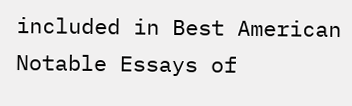included in Best American Notable Essays of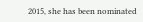2015, she has been nominated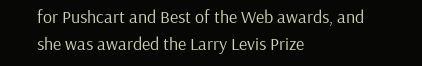for Pushcart and Best of the Web awards, and she was awarded the Larry Levis Prize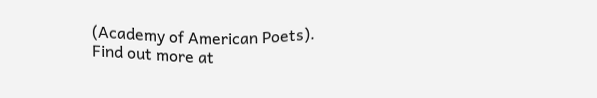(Academy of American Poets). Find out more at